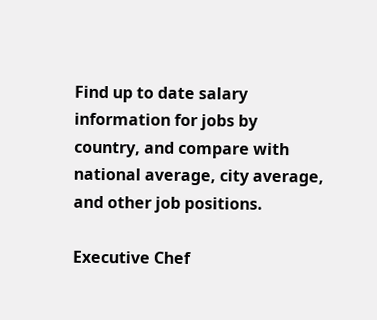Find up to date salary information for jobs by country, and compare with national average, city average, and other job positions.

Executive Chef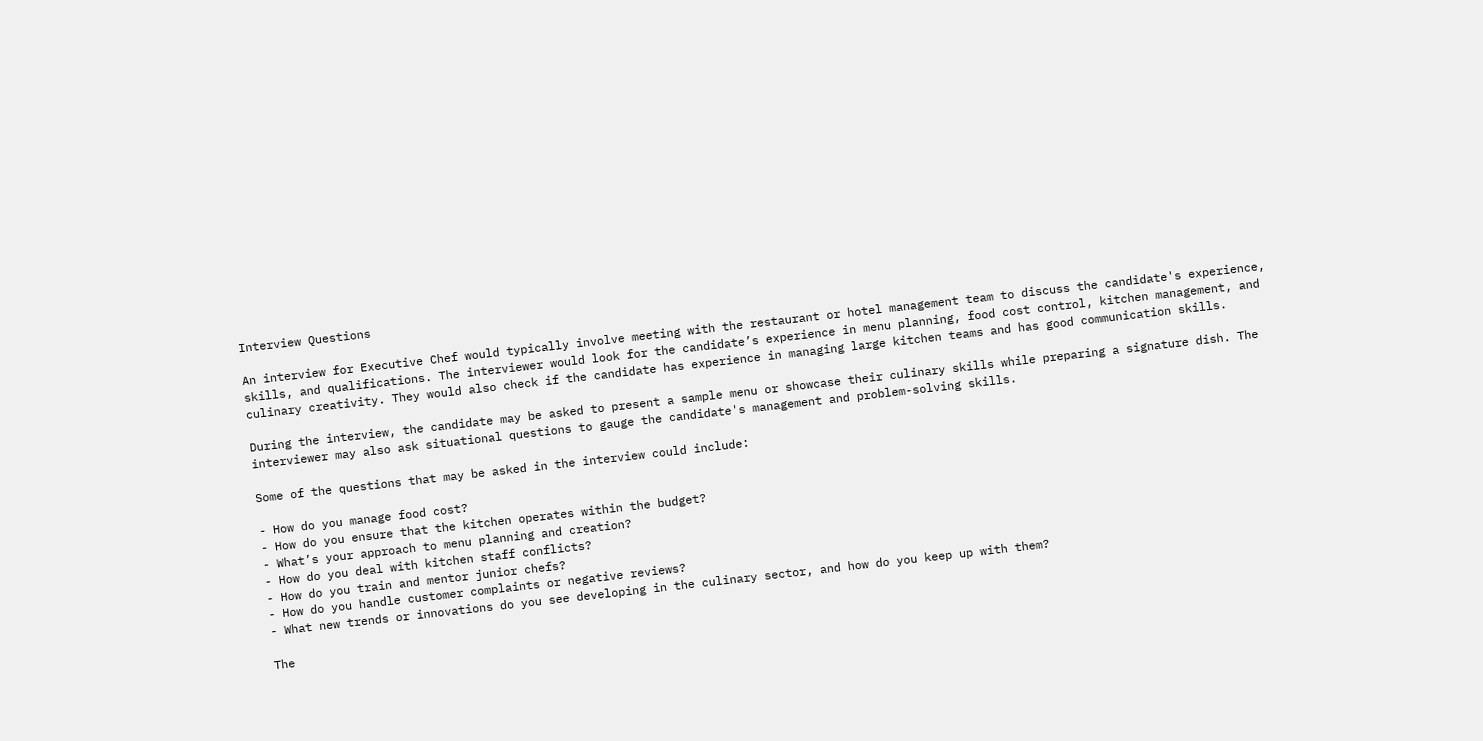Interview Questions

An interview for Executive Chef would typically involve meeting with the restaurant or hotel management team to discuss the candidate's experience, skills, and qualifications. The interviewer would look for the candidate’s experience in menu planning, food cost control, kitchen management, and culinary creativity. They would also check if the candidate has experience in managing large kitchen teams and has good communication skills.

During the interview, the candidate may be asked to present a sample menu or showcase their culinary skills while preparing a signature dish. The interviewer may also ask situational questions to gauge the candidate's management and problem-solving skills.

Some of the questions that may be asked in the interview could include:

- How do you manage food cost?
- How do you ensure that the kitchen operates within the budget?
- What’s your approach to menu planning and creation?
- How do you deal with kitchen staff conflicts?
- How do you train and mentor junior chefs?
- How do you handle customer complaints or negative reviews?
- What new trends or innovations do you see developing in the culinary sector, and how do you keep up with them?

The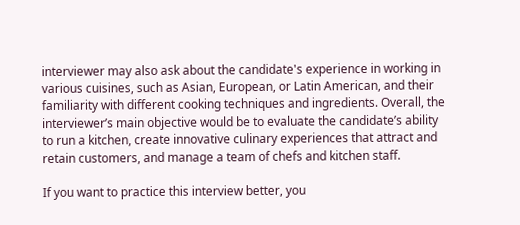interviewer may also ask about the candidate's experience in working in various cuisines, such as Asian, European, or Latin American, and their familiarity with different cooking techniques and ingredients. Overall, the interviewer’s main objective would be to evaluate the candidate’s ability to run a kitchen, create innovative culinary experiences that attract and retain customers, and manage a team of chefs and kitchen staff.

If you want to practice this interview better, you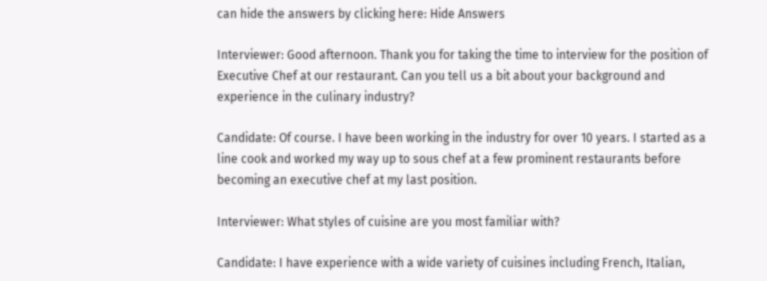can hide the answers by clicking here: Hide Answers

Interviewer: Good afternoon. Thank you for taking the time to interview for the position of Executive Chef at our restaurant. Can you tell us a bit about your background and experience in the culinary industry?

Candidate: Of course. I have been working in the industry for over 10 years. I started as a line cook and worked my way up to sous chef at a few prominent restaurants before becoming an executive chef at my last position.

Interviewer: What styles of cuisine are you most familiar with?

Candidate: I have experience with a wide variety of cuisines including French, Italian,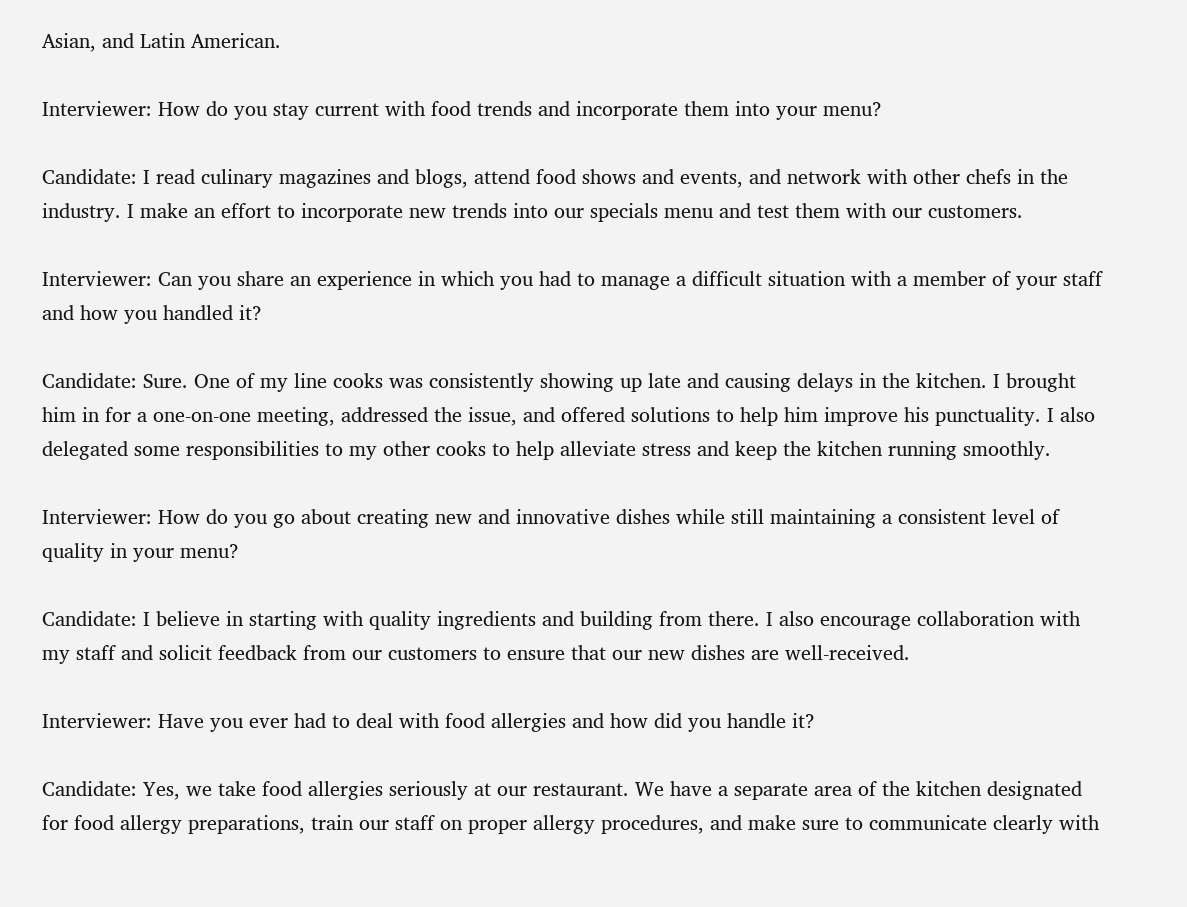Asian, and Latin American.

Interviewer: How do you stay current with food trends and incorporate them into your menu?

Candidate: I read culinary magazines and blogs, attend food shows and events, and network with other chefs in the industry. I make an effort to incorporate new trends into our specials menu and test them with our customers.

Interviewer: Can you share an experience in which you had to manage a difficult situation with a member of your staff and how you handled it?

Candidate: Sure. One of my line cooks was consistently showing up late and causing delays in the kitchen. I brought him in for a one-on-one meeting, addressed the issue, and offered solutions to help him improve his punctuality. I also delegated some responsibilities to my other cooks to help alleviate stress and keep the kitchen running smoothly.

Interviewer: How do you go about creating new and innovative dishes while still maintaining a consistent level of quality in your menu?

Candidate: I believe in starting with quality ingredients and building from there. I also encourage collaboration with my staff and solicit feedback from our customers to ensure that our new dishes are well-received.

Interviewer: Have you ever had to deal with food allergies and how did you handle it?

Candidate: Yes, we take food allergies seriously at our restaurant. We have a separate area of the kitchen designated for food allergy preparations, train our staff on proper allergy procedures, and make sure to communicate clearly with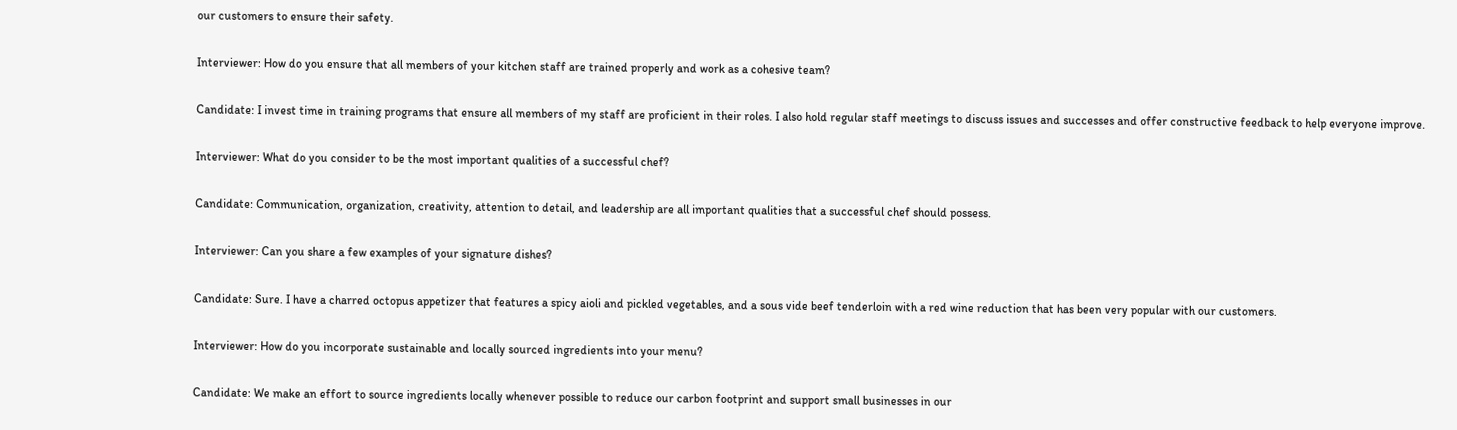our customers to ensure their safety.

Interviewer: How do you ensure that all members of your kitchen staff are trained properly and work as a cohesive team?

Candidate: I invest time in training programs that ensure all members of my staff are proficient in their roles. I also hold regular staff meetings to discuss issues and successes and offer constructive feedback to help everyone improve.

Interviewer: What do you consider to be the most important qualities of a successful chef?

Candidate: Communication, organization, creativity, attention to detail, and leadership are all important qualities that a successful chef should possess.

Interviewer: Can you share a few examples of your signature dishes?

Candidate: Sure. I have a charred octopus appetizer that features a spicy aioli and pickled vegetables, and a sous vide beef tenderloin with a red wine reduction that has been very popular with our customers.

Interviewer: How do you incorporate sustainable and locally sourced ingredients into your menu?

Candidate: We make an effort to source ingredients locally whenever possible to reduce our carbon footprint and support small businesses in our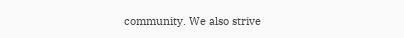community. We also strive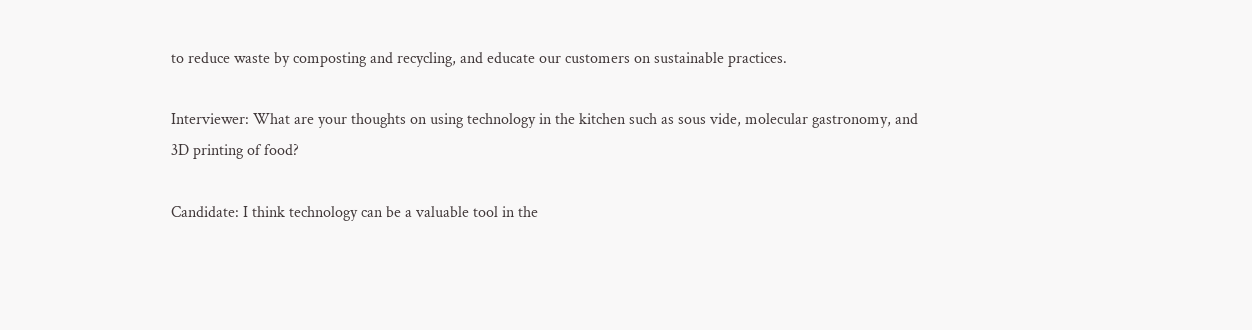to reduce waste by composting and recycling, and educate our customers on sustainable practices.

Interviewer: What are your thoughts on using technology in the kitchen such as sous vide, molecular gastronomy, and 3D printing of food?

Candidate: I think technology can be a valuable tool in the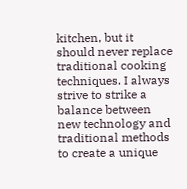kitchen, but it should never replace traditional cooking techniques. I always strive to strike a balance between new technology and traditional methods to create a unique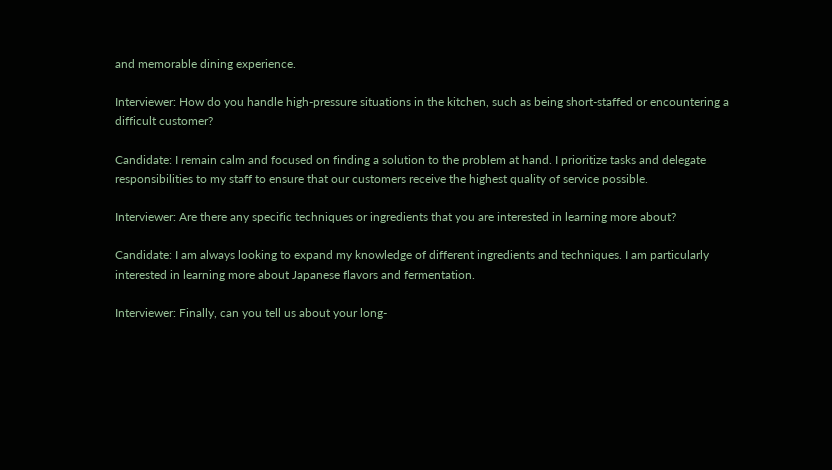and memorable dining experience.

Interviewer: How do you handle high-pressure situations in the kitchen, such as being short-staffed or encountering a difficult customer?

Candidate: I remain calm and focused on finding a solution to the problem at hand. I prioritize tasks and delegate responsibilities to my staff to ensure that our customers receive the highest quality of service possible.

Interviewer: Are there any specific techniques or ingredients that you are interested in learning more about?

Candidate: I am always looking to expand my knowledge of different ingredients and techniques. I am particularly interested in learning more about Japanese flavors and fermentation.

Interviewer: Finally, can you tell us about your long-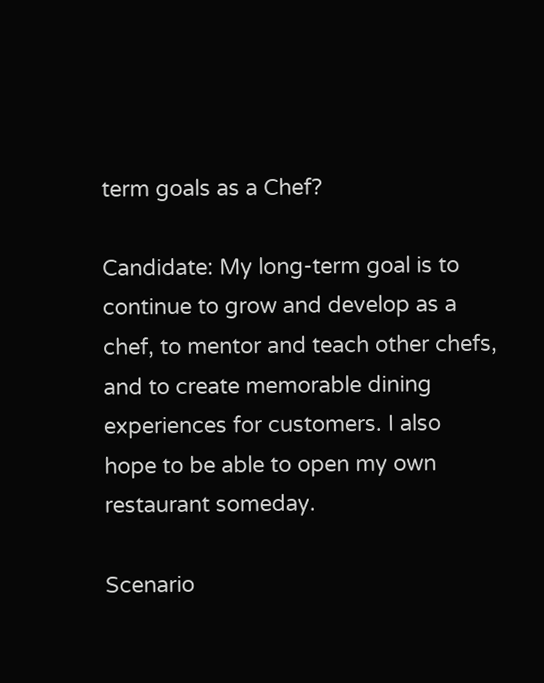term goals as a Chef?

Candidate: My long-term goal is to continue to grow and develop as a chef, to mentor and teach other chefs, and to create memorable dining experiences for customers. I also hope to be able to open my own restaurant someday.

Scenario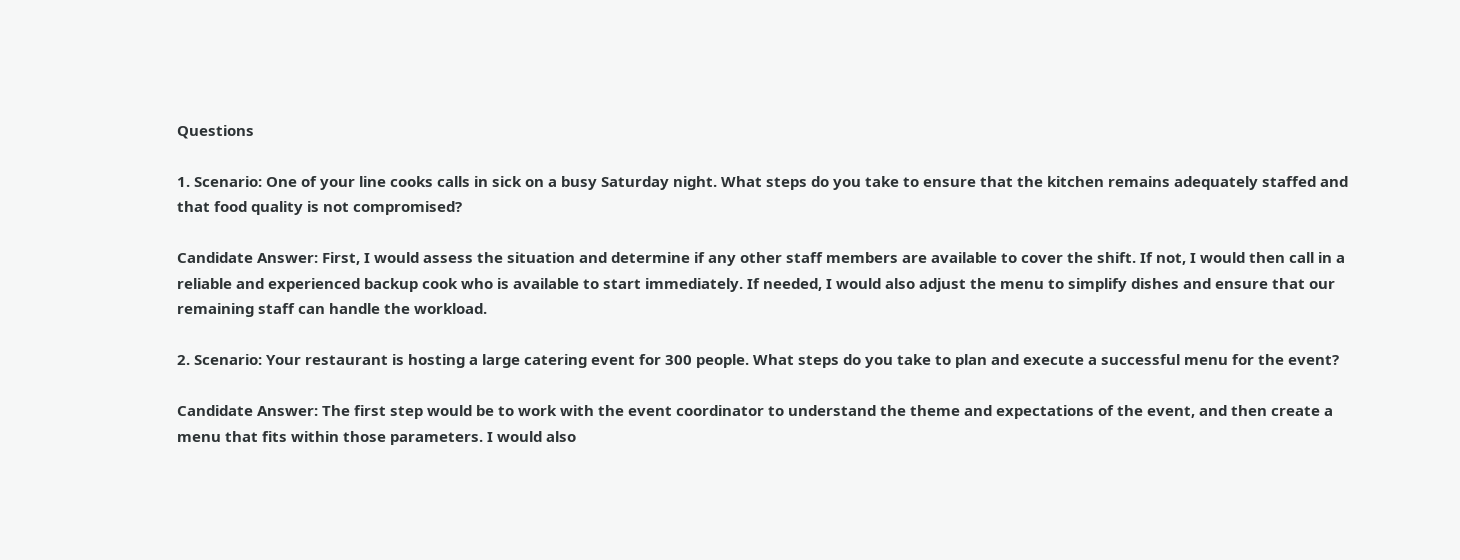Questions

1. Scenario: One of your line cooks calls in sick on a busy Saturday night. What steps do you take to ensure that the kitchen remains adequately staffed and that food quality is not compromised?

Candidate Answer: First, I would assess the situation and determine if any other staff members are available to cover the shift. If not, I would then call in a reliable and experienced backup cook who is available to start immediately. If needed, I would also adjust the menu to simplify dishes and ensure that our remaining staff can handle the workload.

2. Scenario: Your restaurant is hosting a large catering event for 300 people. What steps do you take to plan and execute a successful menu for the event?

Candidate Answer: The first step would be to work with the event coordinator to understand the theme and expectations of the event, and then create a menu that fits within those parameters. I would also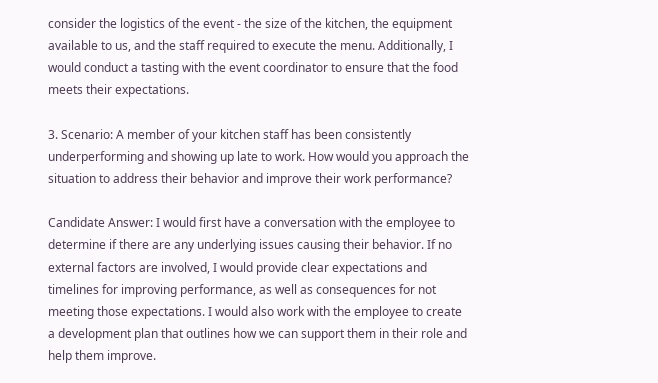consider the logistics of the event - the size of the kitchen, the equipment available to us, and the staff required to execute the menu. Additionally, I would conduct a tasting with the event coordinator to ensure that the food meets their expectations.

3. Scenario: A member of your kitchen staff has been consistently underperforming and showing up late to work. How would you approach the situation to address their behavior and improve their work performance?

Candidate Answer: I would first have a conversation with the employee to determine if there are any underlying issues causing their behavior. If no external factors are involved, I would provide clear expectations and timelines for improving performance, as well as consequences for not meeting those expectations. I would also work with the employee to create a development plan that outlines how we can support them in their role and help them improve.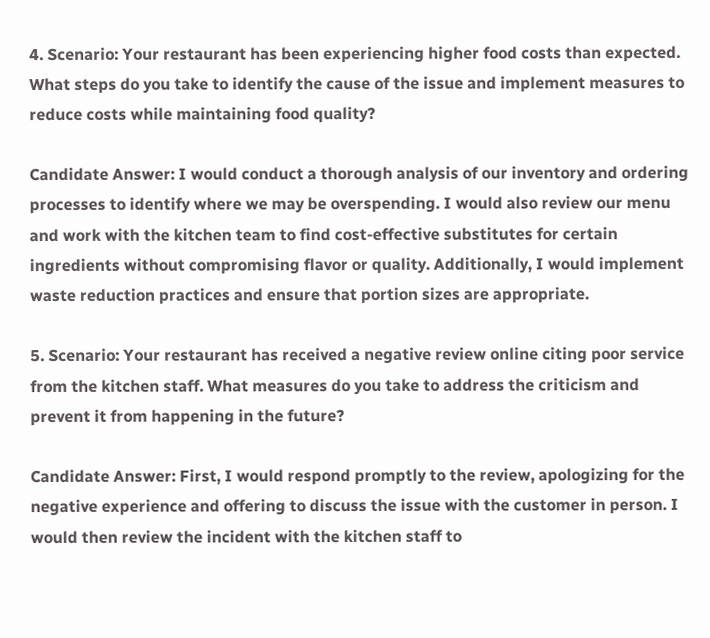4. Scenario: Your restaurant has been experiencing higher food costs than expected. What steps do you take to identify the cause of the issue and implement measures to reduce costs while maintaining food quality?

Candidate Answer: I would conduct a thorough analysis of our inventory and ordering processes to identify where we may be overspending. I would also review our menu and work with the kitchen team to find cost-effective substitutes for certain ingredients without compromising flavor or quality. Additionally, I would implement waste reduction practices and ensure that portion sizes are appropriate.

5. Scenario: Your restaurant has received a negative review online citing poor service from the kitchen staff. What measures do you take to address the criticism and prevent it from happening in the future?

Candidate Answer: First, I would respond promptly to the review, apologizing for the negative experience and offering to discuss the issue with the customer in person. I would then review the incident with the kitchen staff to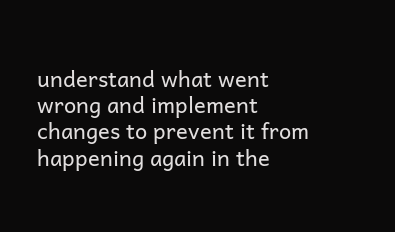understand what went wrong and implement changes to prevent it from happening again in the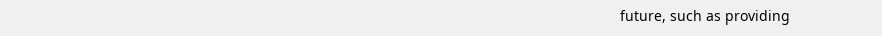future, such as providing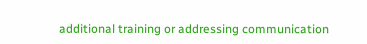additional training or addressing communication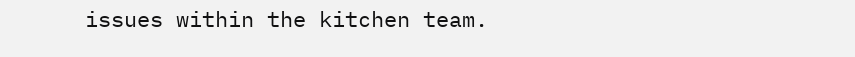issues within the kitchen team.